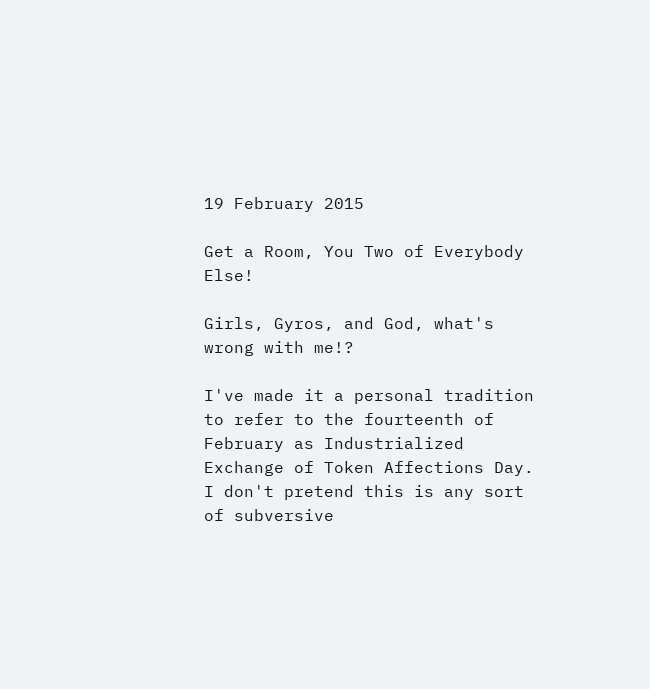19 February 2015

Get a Room, You Two of Everybody Else!

Girls, Gyros, and God, what's wrong with me!?

I've made it a personal tradition to refer to the fourteenth of February as Industrialized Exchange of Token Affections Day. I don't pretend this is any sort of subversive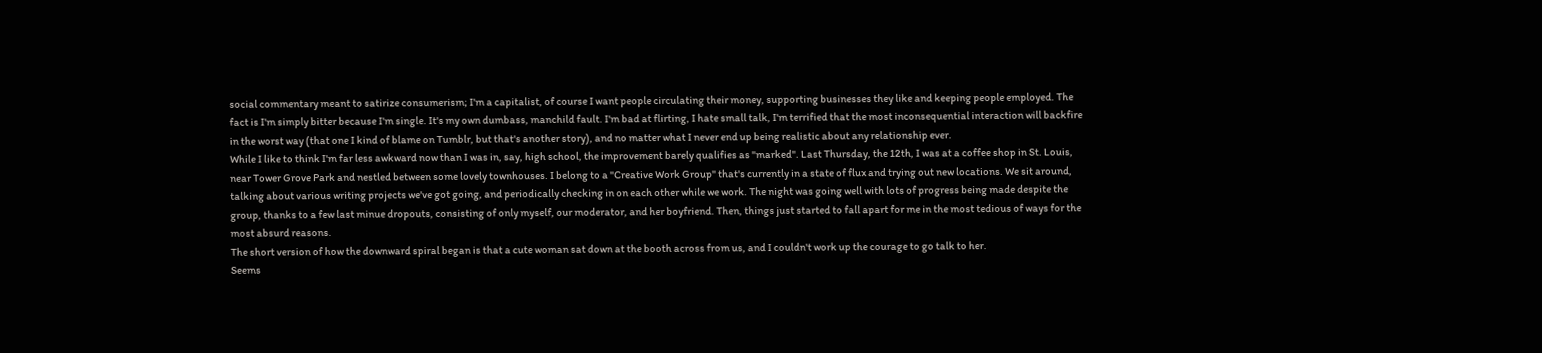social commentary meant to satirize consumerism; I'm a capitalist, of course I want people circulating their money, supporting businesses they like and keeping people employed. The fact is I'm simply bitter because I'm single. It's my own dumbass, manchild fault. I'm bad at flirting, I hate small talk, I'm terrified that the most inconsequential interaction will backfire in the worst way (that one I kind of blame on Tumblr, but that's another story), and no matter what I never end up being realistic about any relationship ever.
While I like to think I'm far less awkward now than I was in, say, high school, the improvement barely qualifies as "marked". Last Thursday, the 12th, I was at a coffee shop in St. Louis, near Tower Grove Park and nestled between some lovely townhouses. I belong to a "Creative Work Group" that's currently in a state of flux and trying out new locations. We sit around, talking about various writing projects we've got going, and periodically checking in on each other while we work. The night was going well with lots of progress being made despite the group, thanks to a few last minue dropouts, consisting of only myself, our moderator, and her boyfriend. Then, things just started to fall apart for me in the most tedious of ways for the most absurd reasons.
The short version of how the downward spiral began is that a cute woman sat down at the booth across from us, and I couldn't work up the courage to go talk to her.
Seems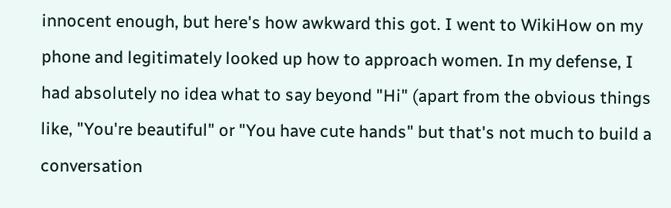innocent enough, but here's how awkward this got. I went to WikiHow on my phone and legitimately looked up how to approach women. In my defense, I had absolutely no idea what to say beyond "Hi" (apart from the obvious things like, "You're beautiful" or "You have cute hands" but that's not much to build a conversation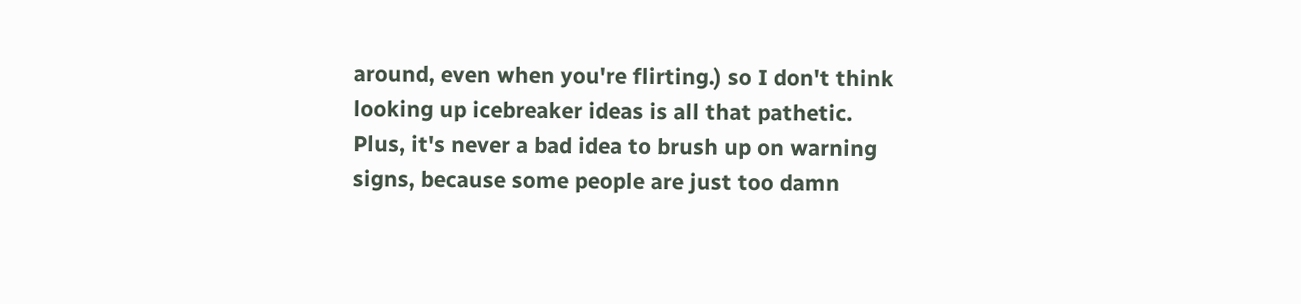around, even when you're flirting.) so I don't think looking up icebreaker ideas is all that pathetic. Plus, it's never a bad idea to brush up on warning signs, because some people are just too damn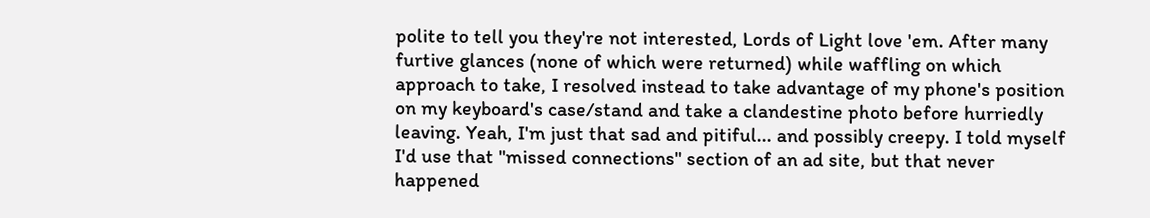polite to tell you they're not interested, Lords of Light love 'em. After many furtive glances (none of which were returned) while waffling on which approach to take, I resolved instead to take advantage of my phone's position on my keyboard's case/stand and take a clandestine photo before hurriedly leaving. Yeah, I'm just that sad and pitiful... and possibly creepy. I told myself I'd use that "missed connections" section of an ad site, but that never happened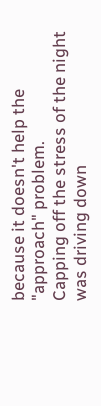because it doesn't help the "approach" problem.
Capping off the stress of the night was driving down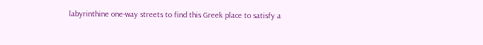labyrinthine one-way streets to find this Greek place to satisfy a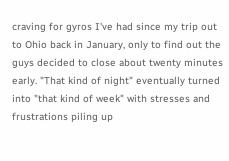craving for gyros I've had since my trip out to Ohio back in January, only to find out the guys decided to close about twenty minutes early. "That kind of night" eventually turned into "that kind of week" with stresses and frustrations piling up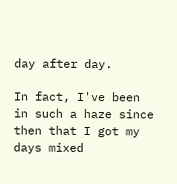day after day.

In fact, I've been in such a haze since then that I got my days mixed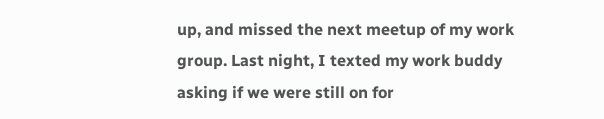up, and missed the next meetup of my work group. Last night, I texted my work buddy asking if we were still on for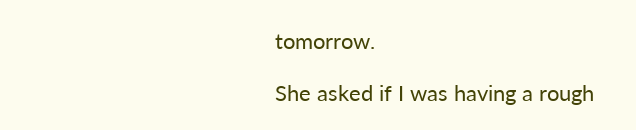tomorrow.

She asked if I was having a rough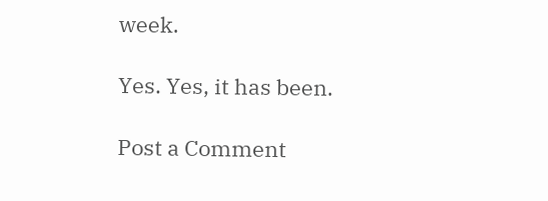week.

Yes. Yes, it has been.

Post a Comment